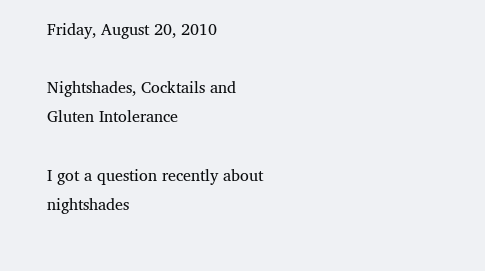Friday, August 20, 2010

Nightshades, Cocktails and Gluten Intolerance

I got a question recently about nightshades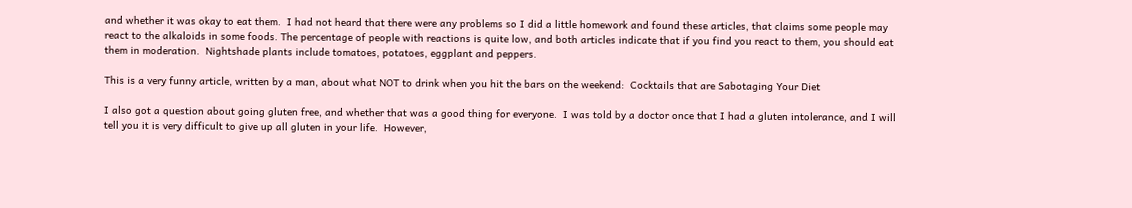and whether it was okay to eat them.  I had not heard that there were any problems so I did a little homework and found these articles, that claims some people may react to the alkaloids in some foods. The percentage of people with reactions is quite low, and both articles indicate that if you find you react to them, you should eat them in moderation.  Nightshade plants include tomatoes, potatoes, eggplant and peppers.

This is a very funny article, written by a man, about what NOT to drink when you hit the bars on the weekend:  Cocktails that are Sabotaging Your Diet

I also got a question about going gluten free, and whether that was a good thing for everyone.  I was told by a doctor once that I had a gluten intolerance, and I will tell you it is very difficult to give up all gluten in your life.  However,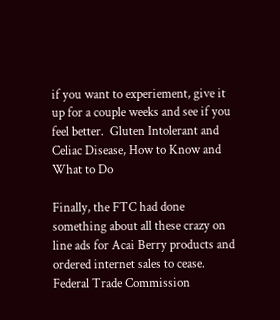if you want to experiement, give it up for a couple weeks and see if you feel better.  Gluten Intolerant and Celiac Disease, How to Know and What to Do

Finally, the FTC had done something about all these crazy on line ads for Acai Berry products and ordered internet sales to cease.  Federal Trade Commission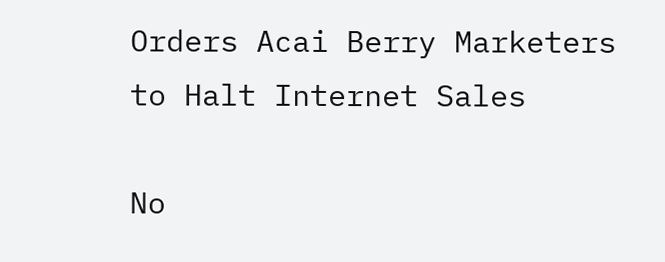Orders Acai Berry Marketers to Halt Internet Sales

No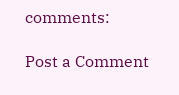comments:

Post a Comment